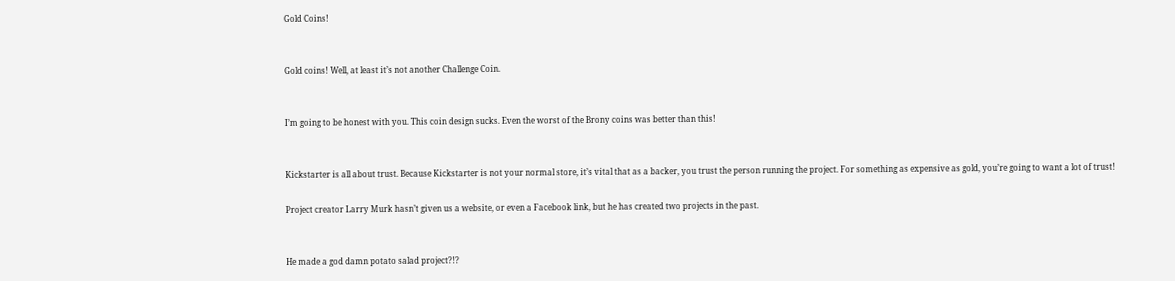Gold Coins!


Gold coins! Well, at least it’s not another Challenge Coin.


I’m going to be honest with you. This coin design sucks. Even the worst of the Brony coins was better than this!


Kickstarter is all about trust. Because Kickstarter is not your normal store, it’s vital that as a backer, you trust the person running the project. For something as expensive as gold, you’re going to want a lot of trust!

Project creator Larry Murk hasn’t given us a website, or even a Facebook link, but he has created two projects in the past.


He made a god damn potato salad project?!?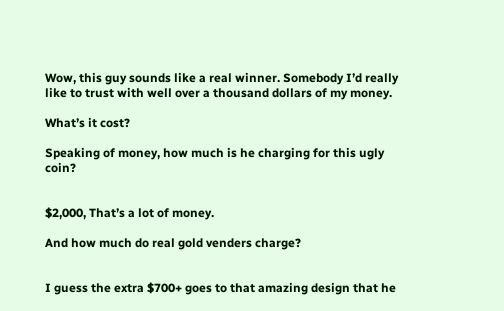Wow, this guy sounds like a real winner. Somebody I’d really like to trust with well over a thousand dollars of my money.

What’s it cost?

Speaking of money, how much is he charging for this ugly coin?


$2,000, That’s a lot of money.

And how much do real gold venders charge?


I guess the extra $700+ goes to that amazing design that he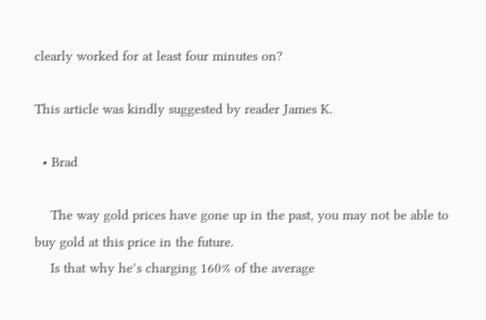clearly worked for at least four minutes on?

This article was kindly suggested by reader James K.

  • Brad

    The way gold prices have gone up in the past, you may not be able to buy gold at this price in the future.
    Is that why he’s charging 160% of the average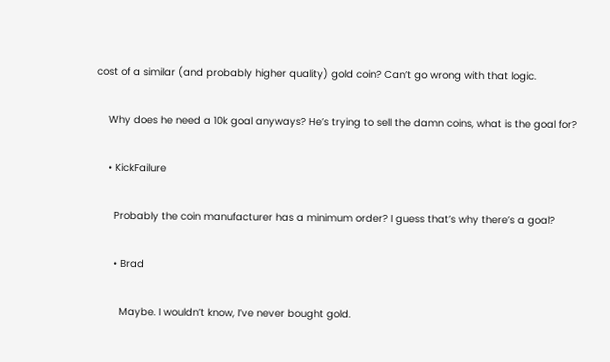cost of a similar (and probably higher quality) gold coin? Can’t go wrong with that logic.

    Why does he need a 10k goal anyways? He’s trying to sell the damn coins, what is the goal for?

    • KickFailure

      Probably the coin manufacturer has a minimum order? I guess that’s why there’s a goal?

      • Brad

        Maybe. I wouldn’t know, I’ve never bought gold.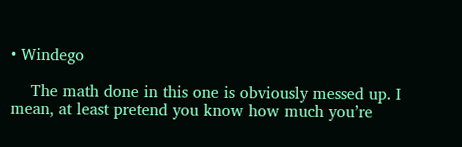• Windego

    The math done in this one is obviously messed up. I mean, at least pretend you know how much you’re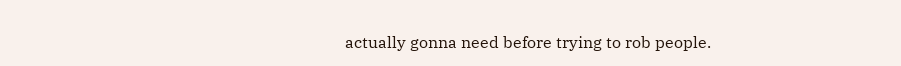actually gonna need before trying to rob people.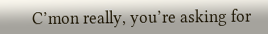C’mon really, you’re asking for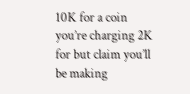10K for a coin you’re charging 2K for but claim you’ll be making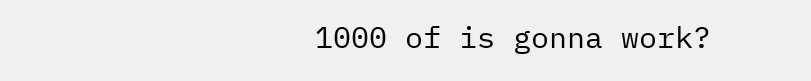1000 of is gonna work?